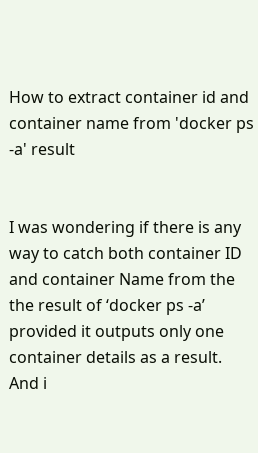How to extract container id and container name from 'docker ps -a' result


I was wondering if there is any way to catch both container ID and container Name from the the result of ‘docker ps -a’ provided it outputs only one container details as a result. And i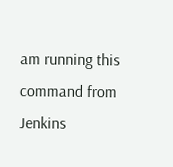am running this command from Jenkins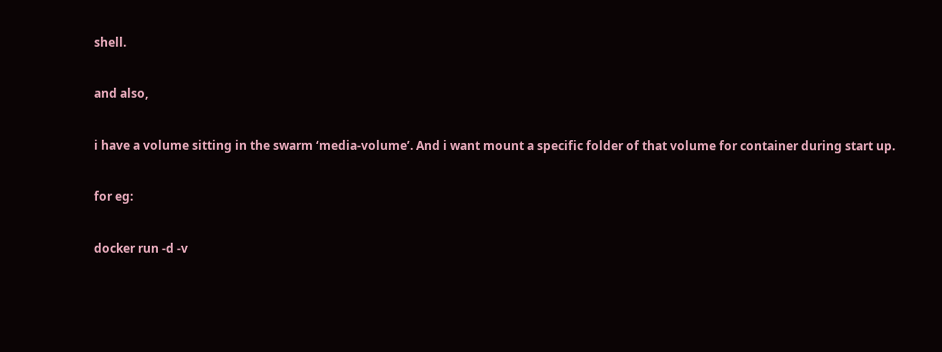shell.

and also,

i have a volume sitting in the swarm ‘media-volume’. And i want mount a specific folder of that volume for container during start up.

for eg:

docker run -d -v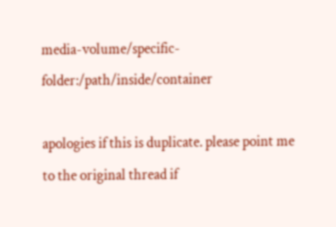media-volume/specific-folder:/path/inside/container

apologies if this is duplicate. please point me to the original thread if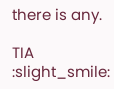there is any.

TIA :slight_smile: